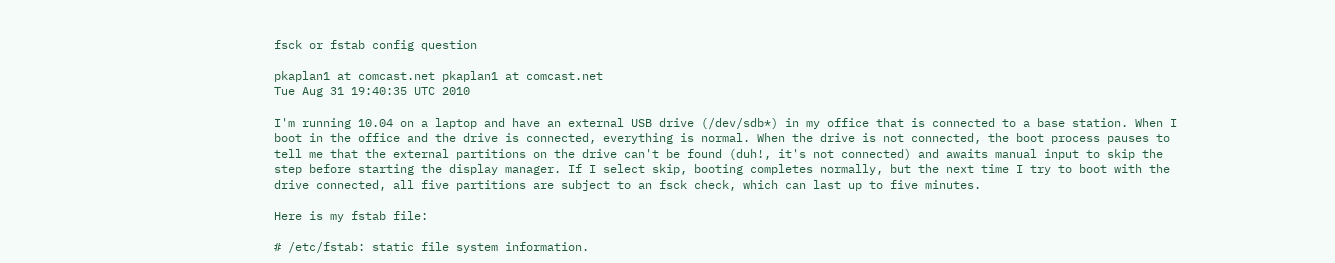fsck or fstab config question

pkaplan1 at comcast.net pkaplan1 at comcast.net
Tue Aug 31 19:40:35 UTC 2010

I'm running 10.04 on a laptop and have an external USB drive (/dev/sdb*) in my office that is connected to a base station. When I boot in the office and the drive is connected, everything is normal. When the drive is not connected, the boot process pauses to tell me that the external partitions on the drive can't be found (duh!, it's not connected) and awaits manual input to skip the step before starting the display manager. If I select skip, booting completes normally, but the next time I try to boot with the drive connected, all five partitions are subject to an fsck check, which can last up to five minutes.

Here is my fstab file:

# /etc/fstab: static file system information.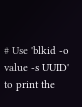# Use 'blkid -o value -s UUID' to print the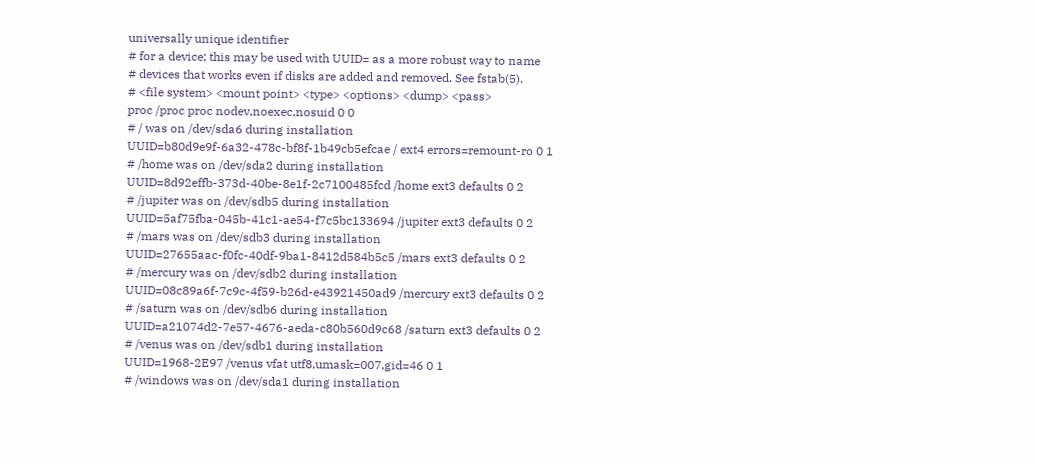universally unique identifier
# for a device; this may be used with UUID= as a more robust way to name
# devices that works even if disks are added and removed. See fstab(5).
# <file system> <mount point> <type> <options> <dump> <pass>
proc /proc proc nodev,noexec,nosuid 0 0
# / was on /dev/sda6 during installation
UUID=b80d9e9f-6a32-478c-bf8f-1b49cb5efcae / ext4 errors=remount-ro 0 1
# /home was on /dev/sda2 during installation
UUID=8d92effb-373d-40be-8e1f-2c7100485fcd /home ext3 defaults 0 2
# /jupiter was on /dev/sdb5 during installation
UUID=5af75fba-045b-41c1-ae54-f7c5bc133694 /jupiter ext3 defaults 0 2
# /mars was on /dev/sdb3 during installation
UUID=27655aac-f0fc-40df-9ba1-8412d584b5c5 /mars ext3 defaults 0 2
# /mercury was on /dev/sdb2 during installation
UUID=08c89a6f-7c9c-4f59-b26d-e43921450ad9 /mercury ext3 defaults 0 2
# /saturn was on /dev/sdb6 during installation
UUID=a21074d2-7e57-4676-aeda-c80b560d9c68 /saturn ext3 defaults 0 2
# /venus was on /dev/sdb1 during installation
UUID=1968-2E97 /venus vfat utf8,umask=007,gid=46 0 1
# /windows was on /dev/sda1 during installation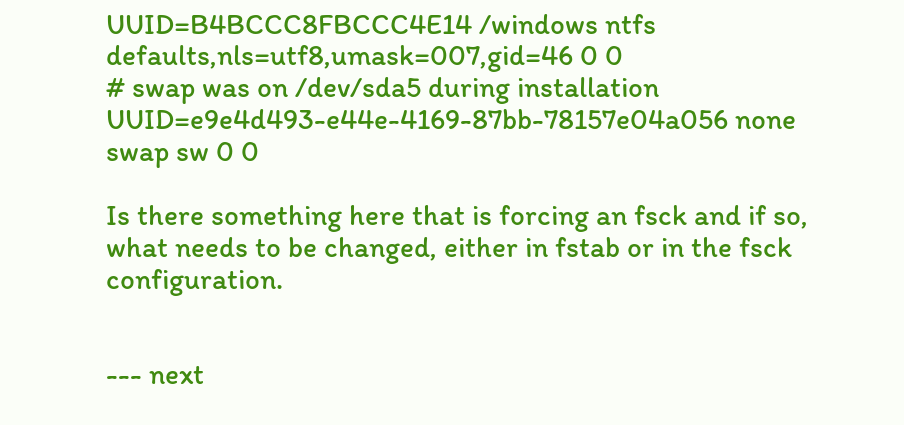UUID=B4BCCC8FBCCC4E14 /windows ntfs defaults,nls=utf8,umask=007,gid=46 0 0
# swap was on /dev/sda5 during installation
UUID=e9e4d493-e44e-4169-87bb-78157e04a056 none swap sw 0 0

Is there something here that is forcing an fsck and if so, what needs to be changed, either in fstab or in the fsck configuration.


--- next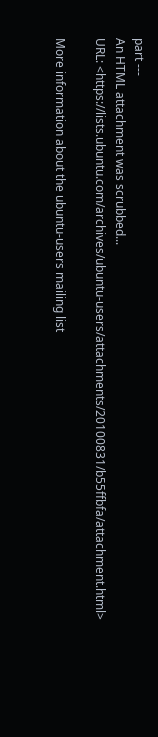part ---
An HTML attachment was scrubbed...
URL: <https://lists.ubuntu.com/archives/ubuntu-users/attachments/20100831/b55ffbfa/attachment.html>

More information about the ubuntu-users mailing list